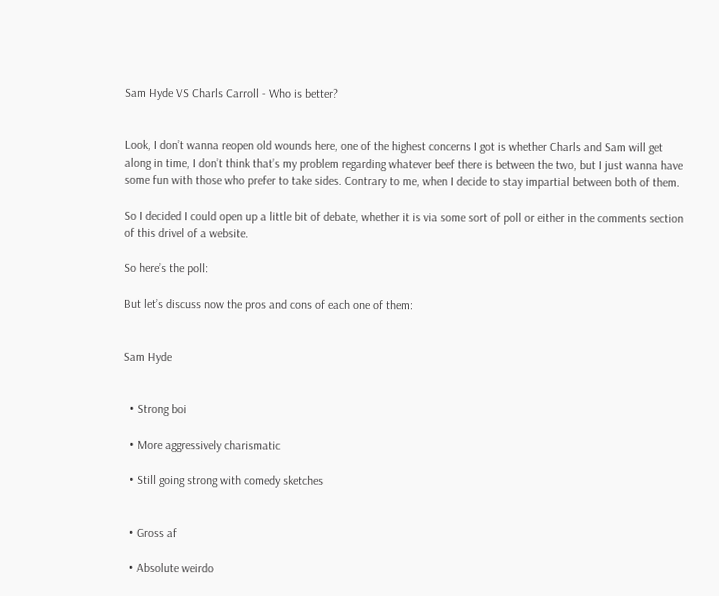Sam Hyde VS Charls Carroll - Who is better?


Look, I don’t wanna reopen old wounds here, one of the highest concerns I got is whether Charls and Sam will get along in time, I don’t think that’s my problem regarding whatever beef there is between the two, but I just wanna have some fun with those who prefer to take sides. Contrary to me, when I decide to stay impartial between both of them.

So I decided I could open up a little bit of debate, whether it is via some sort of poll or either in the comments section of this drivel of a website.

So here’s the poll:

But let’s discuss now the pros and cons of each one of them:


Sam Hyde


  • Strong boi

  • More aggressively charismatic

  • Still going strong with comedy sketches


  • Gross af

  • Absolute weirdo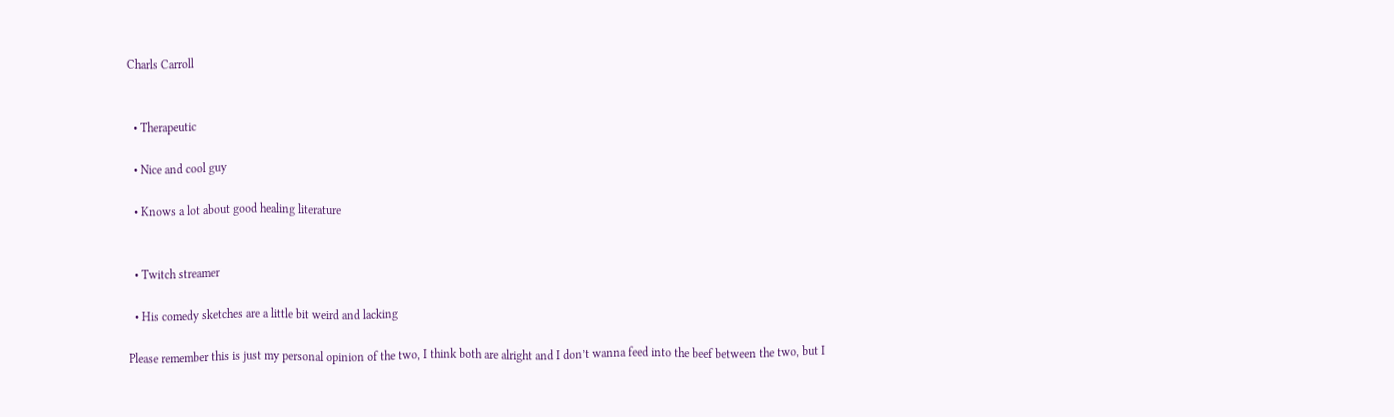Charls Carroll


  • Therapeutic

  • Nice and cool guy

  • Knows a lot about good healing literature


  • Twitch streamer

  • His comedy sketches are a little bit weird and lacking

Please remember this is just my personal opinion of the two, I think both are alright and I don’t wanna feed into the beef between the two, but I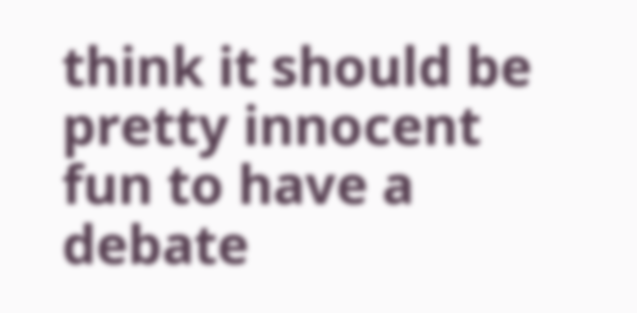think it should be pretty innocent fun to have a debate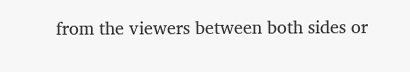from the viewers between both sides or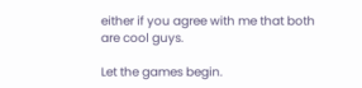either if you agree with me that both are cool guys.

Let the games begin.